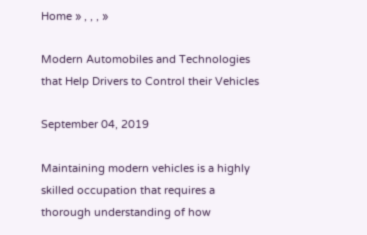Home » , , , »

Modern Automobiles and Technologies that Help Drivers to Control their Vehicles

September 04, 2019

Maintaining modern vehicles is a highly skilled occupation that requires a thorough understanding of how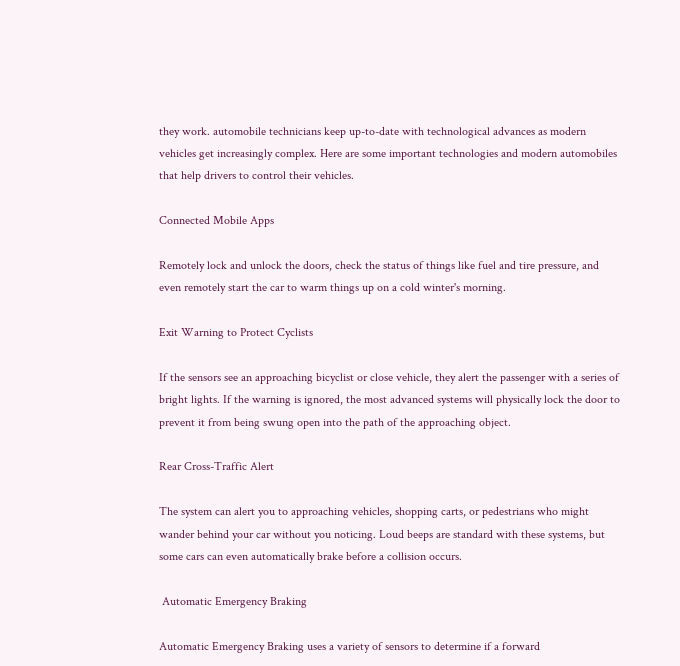they work. automobile technicians keep up-to-date with technological advances as modern vehicles get increasingly complex. Here are some important technologies and modern automobiles that help drivers to control their vehicles.

Connected Mobile Apps

Remotely lock and unlock the doors, check the status of things like fuel and tire pressure, and even remotely start the car to warm things up on a cold winter's morning.

Exit Warning to Protect Cyclists

If the sensors see an approaching bicyclist or close vehicle, they alert the passenger with a series of bright lights. If the warning is ignored, the most advanced systems will physically lock the door to prevent it from being swung open into the path of the approaching object.

Rear Cross-Traffic Alert

The system can alert you to approaching vehicles, shopping carts, or pedestrians who might wander behind your car without you noticing. Loud beeps are standard with these systems, but some cars can even automatically brake before a collision occurs.

 Automatic Emergency Braking

Automatic Emergency Braking uses a variety of sensors to determine if a forward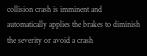collision crash is imminent and automatically applies the brakes to diminish the severity or avoid a crash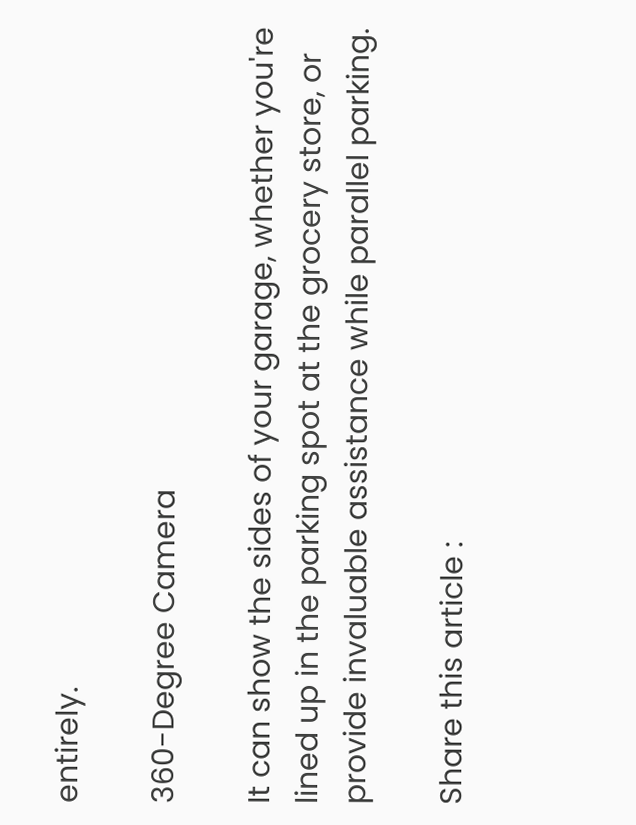entirely.

360-Degree Camera

It can show the sides of your garage, whether you're lined up in the parking spot at the grocery store, or provide invaluable assistance while parallel parking.

Share this article :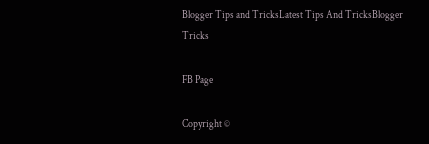Blogger Tips and TricksLatest Tips And TricksBlogger Tricks

FB Page

Copyright ©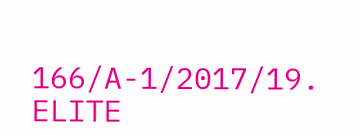166/A-1/2017/19. ELITE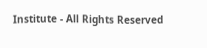Institute - All Rights Reserved